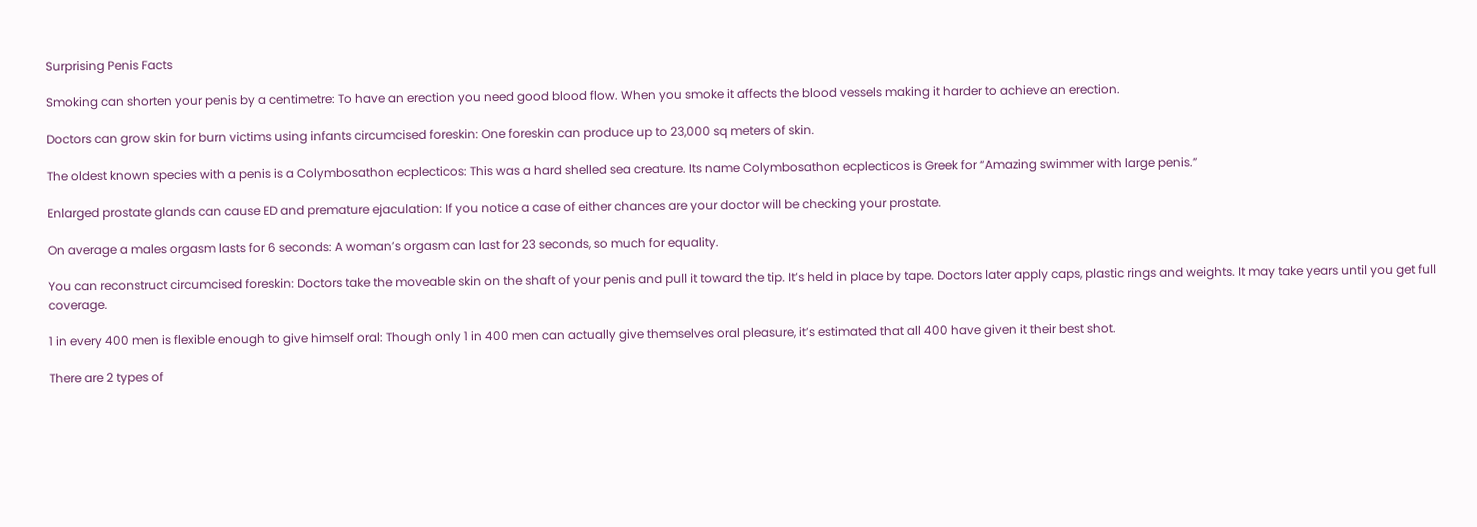Surprising Penis Facts

Smoking can shorten your penis by a centimetre: To have an erection you need good blood flow. When you smoke it affects the blood vessels making it harder to achieve an erection.

Doctors can grow skin for burn victims using infants circumcised foreskin: One foreskin can produce up to 23,000 sq meters of skin.

The oldest known species with a penis is a Colymbosathon ecplecticos: This was a hard shelled sea creature. Its name Colymbosathon ecplecticos is Greek for “Amazing swimmer with large penis.”

Enlarged prostate glands can cause ED and premature ejaculation: If you notice a case of either chances are your doctor will be checking your prostate.

On average a males orgasm lasts for 6 seconds: A woman’s orgasm can last for 23 seconds, so much for equality.

You can reconstruct circumcised foreskin: Doctors take the moveable skin on the shaft of your penis and pull it toward the tip. It’s held in place by tape. Doctors later apply caps, plastic rings and weights. It may take years until you get full coverage.

1 in every 400 men is flexible enough to give himself oral: Though only 1 in 400 men can actually give themselves oral pleasure, it’s estimated that all 400 have given it their best shot.

There are 2 types of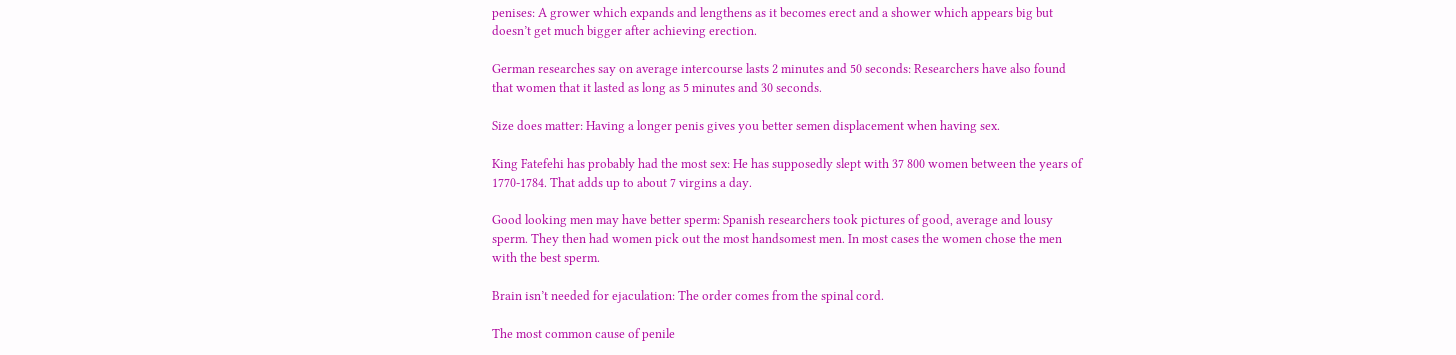penises: A grower which expands and lengthens as it becomes erect and a shower which appears big but doesn’t get much bigger after achieving erection.

German researches say on average intercourse lasts 2 minutes and 50 seconds: Researchers have also found that women that it lasted as long as 5 minutes and 30 seconds.

Size does matter: Having a longer penis gives you better semen displacement when having sex.

King Fatefehi has probably had the most sex: He has supposedly slept with 37 800 women between the years of 1770-1784. That adds up to about 7 virgins a day.

Good looking men may have better sperm: Spanish researchers took pictures of good, average and lousy sperm. They then had women pick out the most handsomest men. In most cases the women chose the men with the best sperm.

Brain isn’t needed for ejaculation: The order comes from the spinal cord.

The most common cause of penile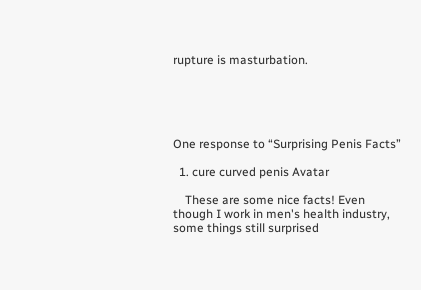rupture is masturbation.





One response to “Surprising Penis Facts”

  1. cure curved penis Avatar

    These are some nice facts! Even though I work in men's health industry, some things still surprised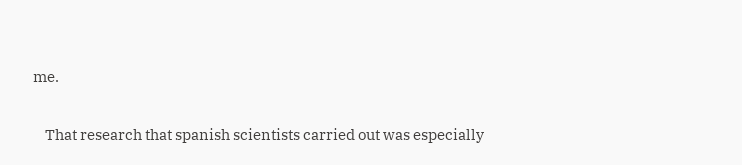me.

    That research that spanish scientists carried out was especially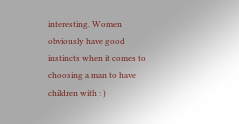interesting. Women obviously have good instincts when it comes to choosing a man to have children with : )